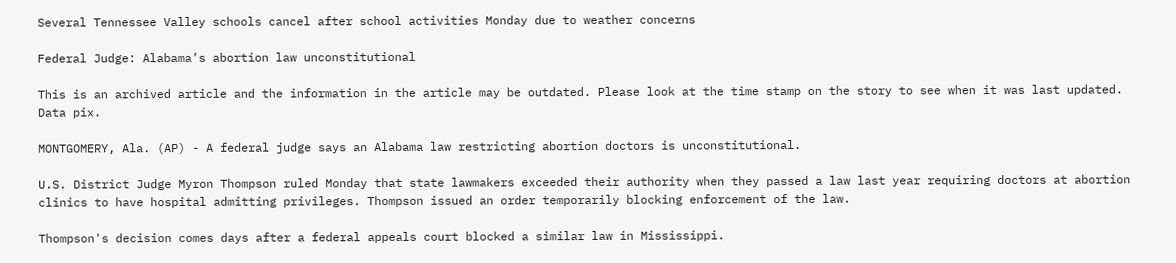Several Tennessee Valley schools cancel after school activities Monday due to weather concerns

Federal Judge: Alabama’s abortion law unconstitutional

This is an archived article and the information in the article may be outdated. Please look at the time stamp on the story to see when it was last updated.
Data pix.

MONTGOMERY, Ala. (AP) - A federal judge says an Alabama law restricting abortion doctors is unconstitutional.

U.S. District Judge Myron Thompson ruled Monday that state lawmakers exceeded their authority when they passed a law last year requiring doctors at abortion clinics to have hospital admitting privileges. Thompson issued an order temporarily blocking enforcement of the law.

Thompson's decision comes days after a federal appeals court blocked a similar law in Mississippi.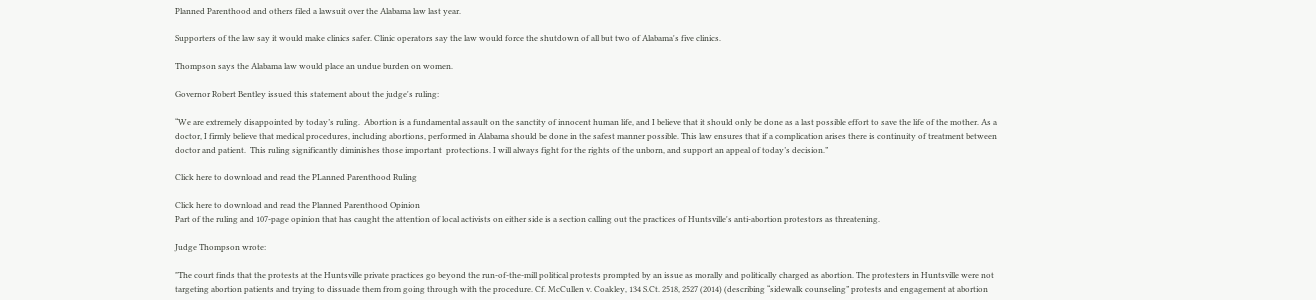Planned Parenthood and others filed a lawsuit over the Alabama law last year.

Supporters of the law say it would make clinics safer. Clinic operators say the law would force the shutdown of all but two of Alabama's five clinics.

Thompson says the Alabama law would place an undue burden on women.

Governor Robert Bentley issued this statement about the judge's ruling:

“We are extremely disappointed by today’s ruling.  Abortion is a fundamental assault on the sanctity of innocent human life, and I believe that it should only be done as a last possible effort to save the life of the mother. As a doctor, I firmly believe that medical procedures, including abortions, performed in Alabama should be done in the safest manner possible. This law ensures that if a complication arises there is continuity of treatment between doctor and patient.  This ruling significantly diminishes those important  protections. I will always fight for the rights of the unborn, and support an appeal of today’s decision.”

Click here to download and read the PLanned Parenthood Ruling

Click here to download and read the Planned Parenthood Opinion
Part of the ruling and 107-page opinion that has caught the attention of local activists on either side is a section calling out the practices of Huntsville's anti-abortion protestors as threatening.

Judge Thompson wrote:

"The court finds that the protests at the Huntsville private practices go beyond the run-of-the-mill political protests prompted by an issue as morally and politically charged as abortion. The protesters in Huntsville were not targeting abortion patients and trying to dissuade them from going through with the procedure. Cf. McCullen v. Coakley, 134 S.Ct. 2518, 2527 (2014) (describing “sidewalk counseling” protests and engagement at abortion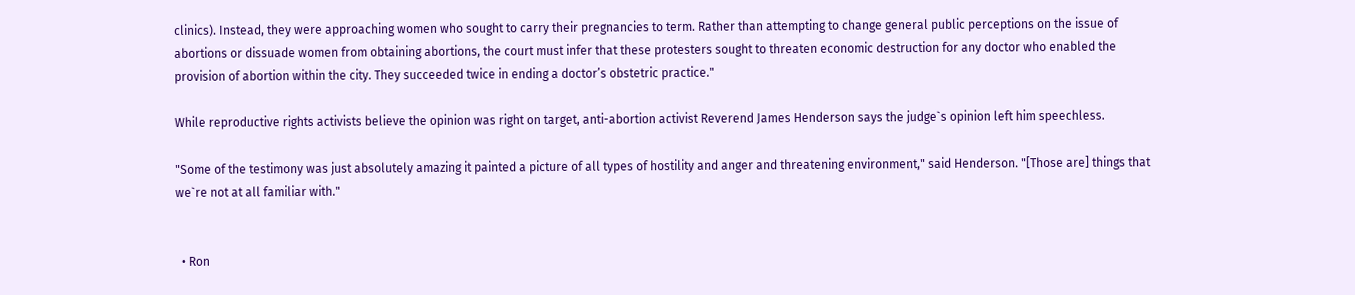clinics). Instead, they were approaching women who sought to carry their pregnancies to term. Rather than attempting to change general public perceptions on the issue of abortions or dissuade women from obtaining abortions, the court must infer that these protesters sought to threaten economic destruction for any doctor who enabled the provision of abortion within the city. They succeeded twice in ending a doctor’s obstetric practice."

While reproductive rights activists believe the opinion was right on target, anti-abortion activist Reverend James Henderson says the judge`s opinion left him speechless.

"Some of the testimony was just absolutely amazing it painted a picture of all types of hostility and anger and threatening environment," said Henderson. "[Those are] things that we`re not at all familiar with."


  • Ron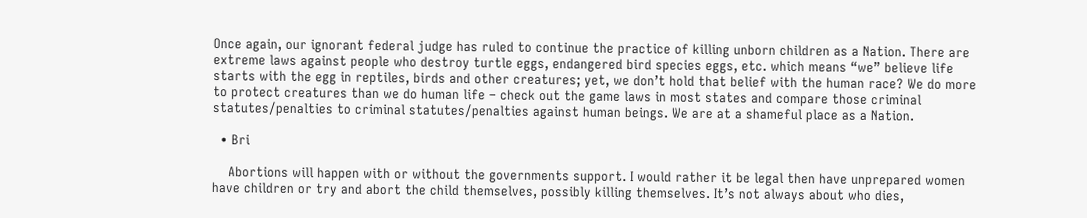Once again, our ignorant federal judge has ruled to continue the practice of killing unborn children as a Nation. There are extreme laws against people who destroy turtle eggs, endangered bird species eggs, etc. which means “we” believe life starts with the egg in reptiles, birds and other creatures; yet, we don’t hold that belief with the human race? We do more to protect creatures than we do human life – check out the game laws in most states and compare those criminal statutes/penalties to criminal statutes/penalties against human beings. We are at a shameful place as a Nation.

  • Bri

    Abortions will happen with or without the governments support. I would rather it be legal then have unprepared women have children or try and abort the child themselves, possibly killing themselves. It’s not always about who dies,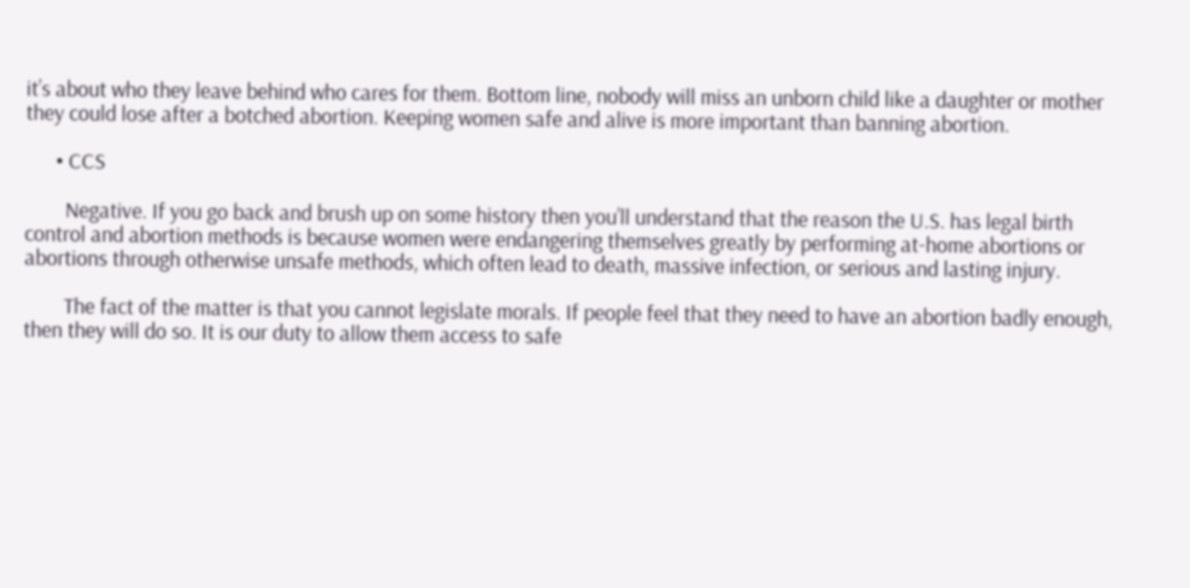it’s about who they leave behind who cares for them. Bottom line, nobody will miss an unborn child like a daughter or mother they could lose after a botched abortion. Keeping women safe and alive is more important than banning abortion.

      • CCS

        Negative. If you go back and brush up on some history then you’ll understand that the reason the U.S. has legal birth control and abortion methods is because women were endangering themselves greatly by performing at-home abortions or abortions through otherwise unsafe methods, which often lead to death, massive infection, or serious and lasting injury.

        The fact of the matter is that you cannot legislate morals. If people feel that they need to have an abortion badly enough, then they will do so. It is our duty to allow them access to safe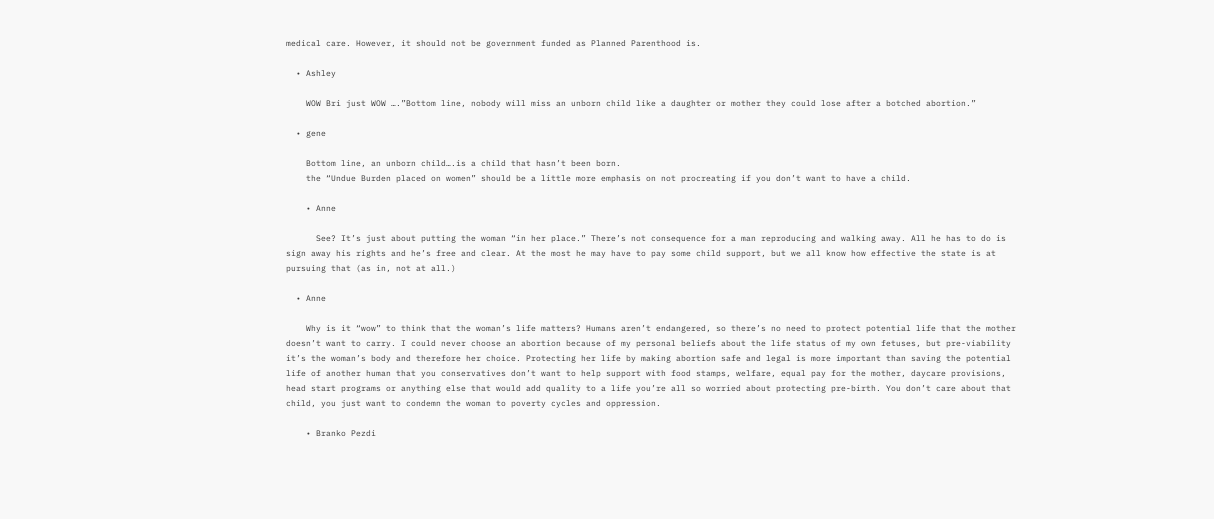medical care. However, it should not be government funded as Planned Parenthood is.

  • Ashley

    WOW Bri just WOW ….”Bottom line, nobody will miss an unborn child like a daughter or mother they could lose after a botched abortion.”

  • gene

    Bottom line, an unborn child….is a child that hasn’t been born.
    the “Undue Burden placed on women” should be a little more emphasis on not procreating if you don’t want to have a child.

    • Anne

      See? It’s just about putting the woman “in her place.” There’s not consequence for a man reproducing and walking away. All he has to do is sign away his rights and he’s free and clear. At the most he may have to pay some child support, but we all know how effective the state is at pursuing that (as in, not at all.)

  • Anne

    Why is it “wow” to think that the woman’s life matters? Humans aren’t endangered, so there’s no need to protect potential life that the mother doesn’t want to carry. I could never choose an abortion because of my personal beliefs about the life status of my own fetuses, but pre-viability it’s the woman’s body and therefore her choice. Protecting her life by making abortion safe and legal is more important than saving the potential life of another human that you conservatives don’t want to help support with food stamps, welfare, equal pay for the mother, daycare provisions, head start programs or anything else that would add quality to a life you’re all so worried about protecting pre-birth. You don’t care about that child, you just want to condemn the woman to poverty cycles and oppression.

    • Branko Pezdi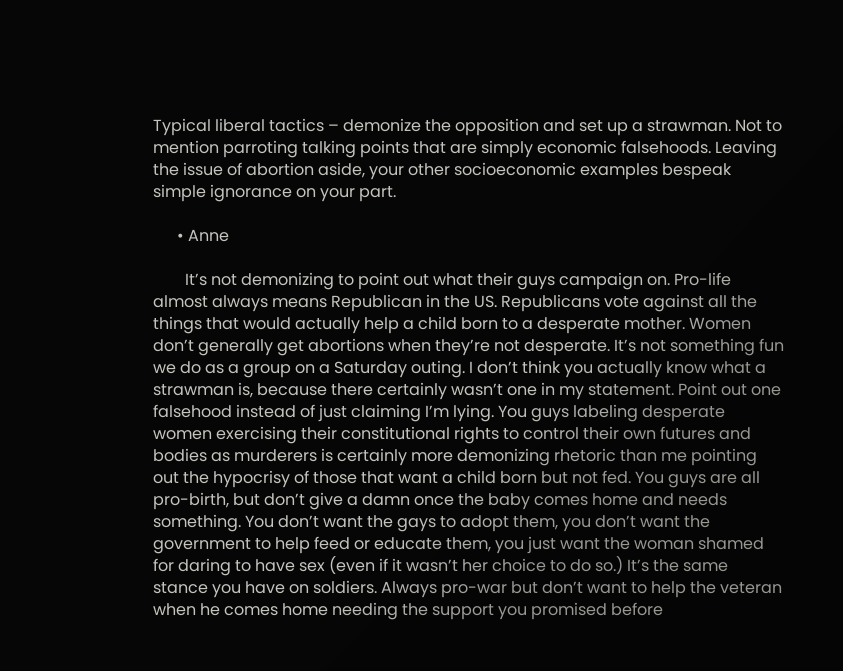Typical liberal tactics – demonize the opposition and set up a strawman. Not to mention parroting talking points that are simply economic falsehoods. Leaving the issue of abortion aside, your other socioeconomic examples bespeak simple ignorance on your part.

      • Anne

        It’s not demonizing to point out what their guys campaign on. Pro-life almost always means Republican in the US. Republicans vote against all the things that would actually help a child born to a desperate mother. Women don’t generally get abortions when they’re not desperate. It’s not something fun we do as a group on a Saturday outing. I don’t think you actually know what a strawman is, because there certainly wasn’t one in my statement. Point out one falsehood instead of just claiming I’m lying. You guys labeling desperate women exercising their constitutional rights to control their own futures and bodies as murderers is certainly more demonizing rhetoric than me pointing out the hypocrisy of those that want a child born but not fed. You guys are all pro-birth, but don’t give a damn once the baby comes home and needs something. You don’t want the gays to adopt them, you don’t want the government to help feed or educate them, you just want the woman shamed for daring to have sex (even if it wasn’t her choice to do so.) It’s the same stance you have on soldiers. Always pro-war but don’t want to help the veteran when he comes home needing the support you promised before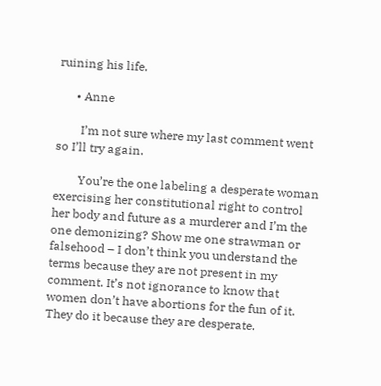ruining his life.

      • Anne

        I’m not sure where my last comment went so I’ll try again.

        You’re the one labeling a desperate woman exercising her constitutional right to control her body and future as a murderer and I’m the one demonizing? Show me one strawman or falsehood – I don’t think you understand the terms because they are not present in my comment. It’s not ignorance to know that women don’t have abortions for the fun of it. They do it because they are desperate.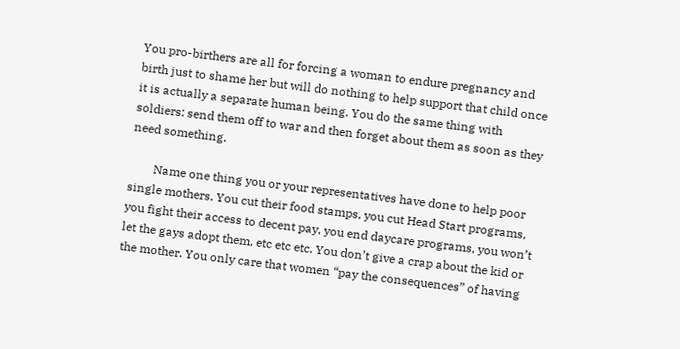You pro-birthers are all for forcing a woman to endure pregnancy and birth just to shame her but will do nothing to help support that child once it is actually a separate human being. You do the same thing with soldiers: send them off to war and then forget about them as soon as they need something.

        Name one thing you or your representatives have done to help poor single mothers. You cut their food stamps, you cut Head Start programs, you fight their access to decent pay, you end daycare programs, you won’t let the gays adopt them, etc etc etc. You don’t give a crap about the kid or the mother. You only care that women “pay the consequences” of having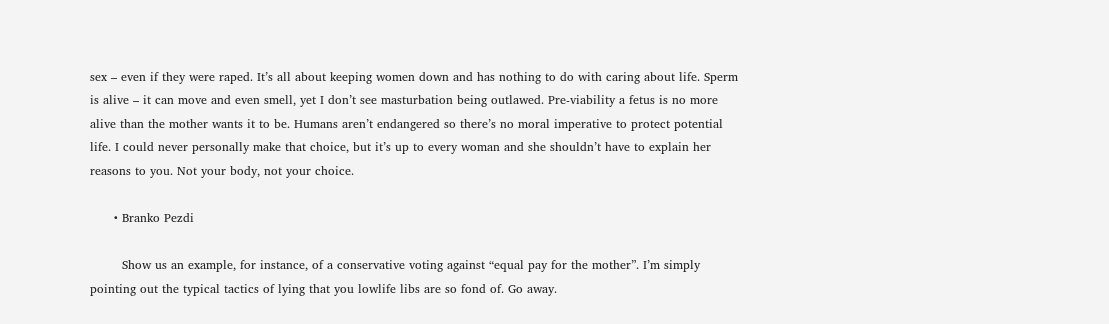sex – even if they were raped. It’s all about keeping women down and has nothing to do with caring about life. Sperm is alive – it can move and even smell, yet I don’t see masturbation being outlawed. Pre-viability a fetus is no more alive than the mother wants it to be. Humans aren’t endangered so there’s no moral imperative to protect potential life. I could never personally make that choice, but it’s up to every woman and she shouldn’t have to explain her reasons to you. Not your body, not your choice.

      • Branko Pezdi

        Show us an example, for instance, of a conservative voting against “equal pay for the mother”. I’m simply pointing out the typical tactics of lying that you lowlife libs are so fond of. Go away.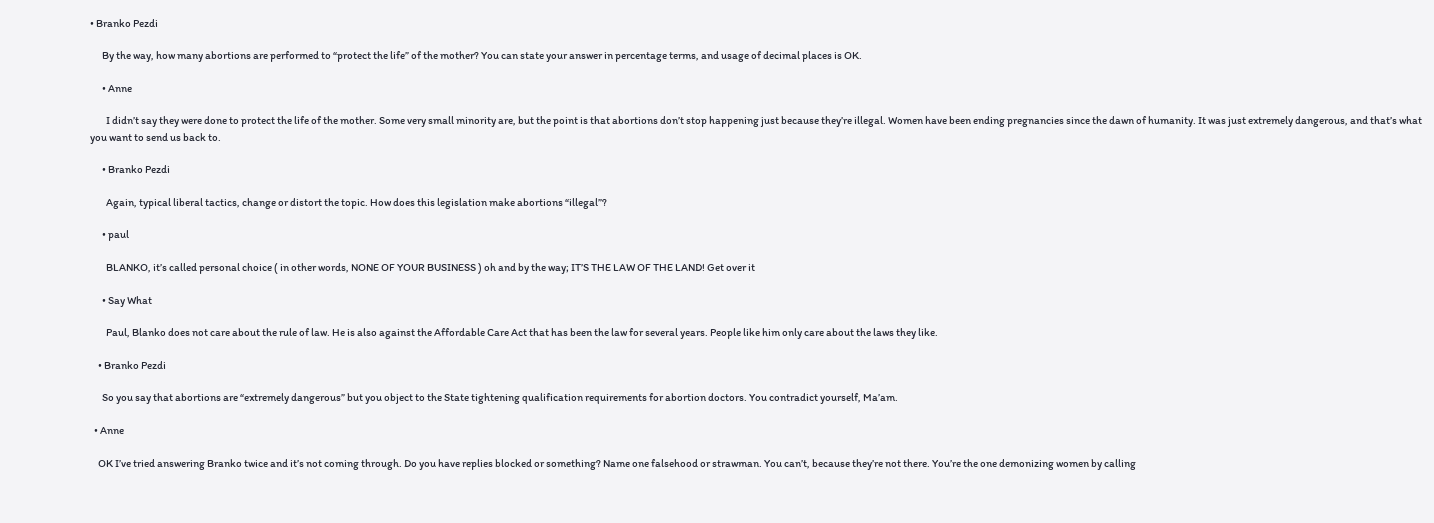• Branko Pezdi

      By the way, how many abortions are performed to “protect the life” of the mother? You can state your answer in percentage terms, and usage of decimal places is OK.

      • Anne

        I didn’t say they were done to protect the life of the mother. Some very small minority are, but the point is that abortions don’t stop happening just because they’re illegal. Women have been ending pregnancies since the dawn of humanity. It was just extremely dangerous, and that’s what you want to send us back to.

      • Branko Pezdi

        Again, typical liberal tactics, change or distort the topic. How does this legislation make abortions “illegal”?

      • paul

        BLANKO, it’s called personal choice ( in other words, NONE OF YOUR BUSINESS ) oh and by the way; IT’S THE LAW OF THE LAND! Get over it

      • Say What

        Paul, Blanko does not care about the rule of law. He is also against the Affordable Care Act that has been the law for several years. People like him only care about the laws they like.

    • Branko Pezdi

      So you say that abortions are “extremely dangerous” but you object to the State tightening qualification requirements for abortion doctors. You contradict yourself, Ma’am.

  • Anne

    OK I’ve tried answering Branko twice and it’s not coming through. Do you have replies blocked or something? Name one falsehood or strawman. You can’t, because they’re not there. You’re the one demonizing women by calling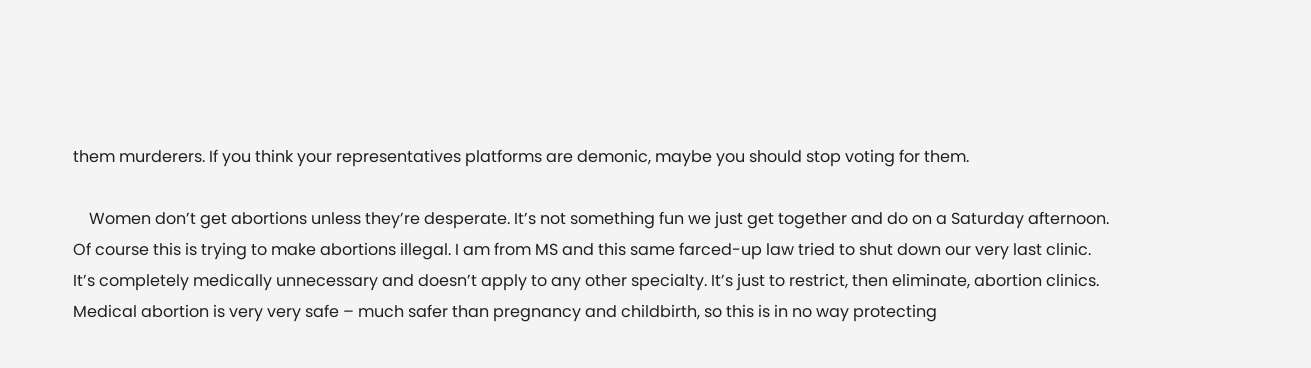them murderers. If you think your representatives platforms are demonic, maybe you should stop voting for them.

    Women don’t get abortions unless they’re desperate. It’s not something fun we just get together and do on a Saturday afternoon. Of course this is trying to make abortions illegal. I am from MS and this same farced-up law tried to shut down our very last clinic. It’s completely medically unnecessary and doesn’t apply to any other specialty. It’s just to restrict, then eliminate, abortion clinics. Medical abortion is very very safe – much safer than pregnancy and childbirth, so this is in no way protecting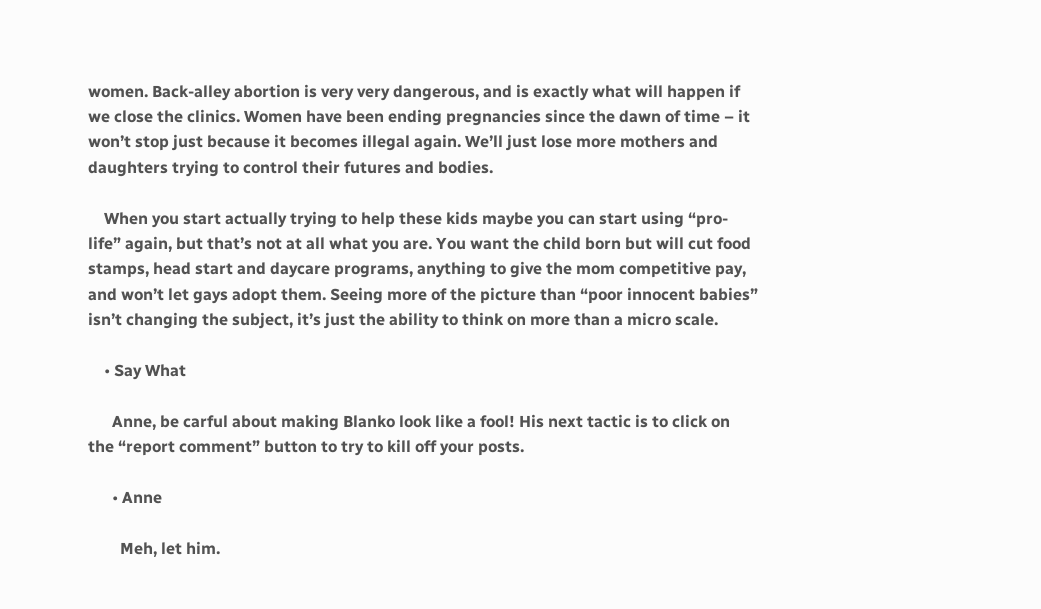women. Back-alley abortion is very very dangerous, and is exactly what will happen if we close the clinics. Women have been ending pregnancies since the dawn of time – it won’t stop just because it becomes illegal again. We’ll just lose more mothers and daughters trying to control their futures and bodies.

    When you start actually trying to help these kids maybe you can start using “pro-life” again, but that’s not at all what you are. You want the child born but will cut food stamps, head start and daycare programs, anything to give the mom competitive pay, and won’t let gays adopt them. Seeing more of the picture than “poor innocent babies” isn’t changing the subject, it’s just the ability to think on more than a micro scale.

    • Say What

      Anne, be carful about making Blanko look like a fool! His next tactic is to click on the “report comment” button to try to kill off your posts.

      • Anne

        Meh, let him.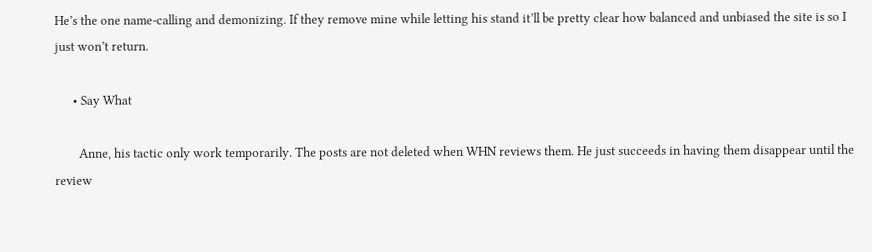He’s the one name-calling and demonizing. If they remove mine while letting his stand it’ll be pretty clear how balanced and unbiased the site is so I just won’t return.

      • Say What

        Anne, his tactic only work temporarily. The posts are not deleted when WHN reviews them. He just succeeds in having them disappear until the review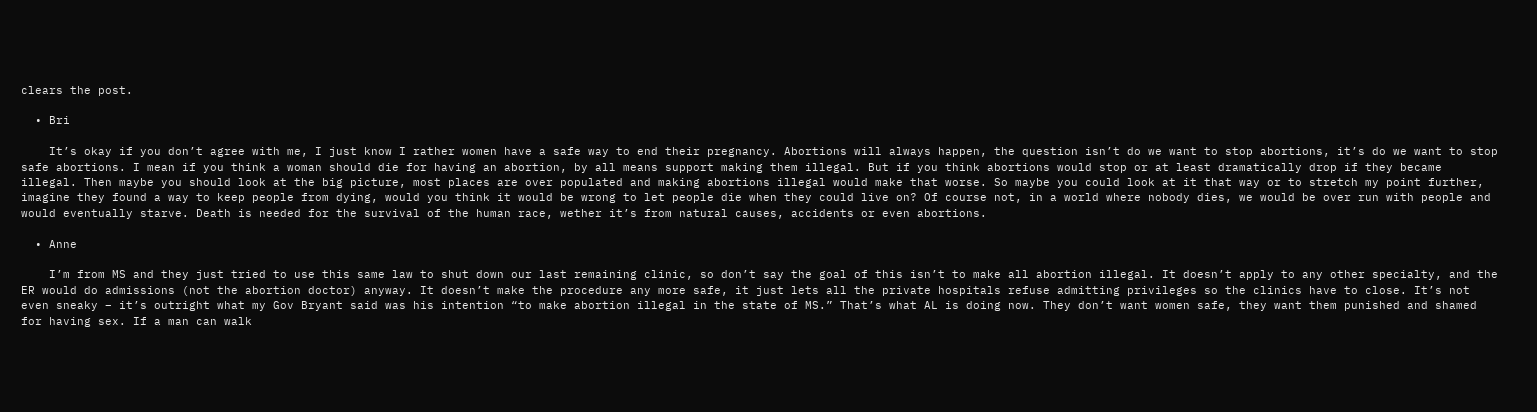clears the post.

  • Bri

    It’s okay if you don’t agree with me, I just know I rather women have a safe way to end their pregnancy. Abortions will always happen, the question isn’t do we want to stop abortions, it’s do we want to stop safe abortions. I mean if you think a woman should die for having an abortion, by all means support making them illegal. But if you think abortions would stop or at least dramatically drop if they became illegal. Then maybe you should look at the big picture, most places are over populated and making abortions illegal would make that worse. So maybe you could look at it that way or to stretch my point further, imagine they found a way to keep people from dying, would you think it would be wrong to let people die when they could live on? Of course not, in a world where nobody dies, we would be over run with people and would eventually starve. Death is needed for the survival of the human race, wether it’s from natural causes, accidents or even abortions.

  • Anne

    I’m from MS and they just tried to use this same law to shut down our last remaining clinic, so don’t say the goal of this isn’t to make all abortion illegal. It doesn’t apply to any other specialty, and the ER would do admissions (not the abortion doctor) anyway. It doesn’t make the procedure any more safe, it just lets all the private hospitals refuse admitting privileges so the clinics have to close. It’s not even sneaky – it’s outright what my Gov Bryant said was his intention “to make abortion illegal in the state of MS.” That’s what AL is doing now. They don’t want women safe, they want them punished and shamed for having sex. If a man can walk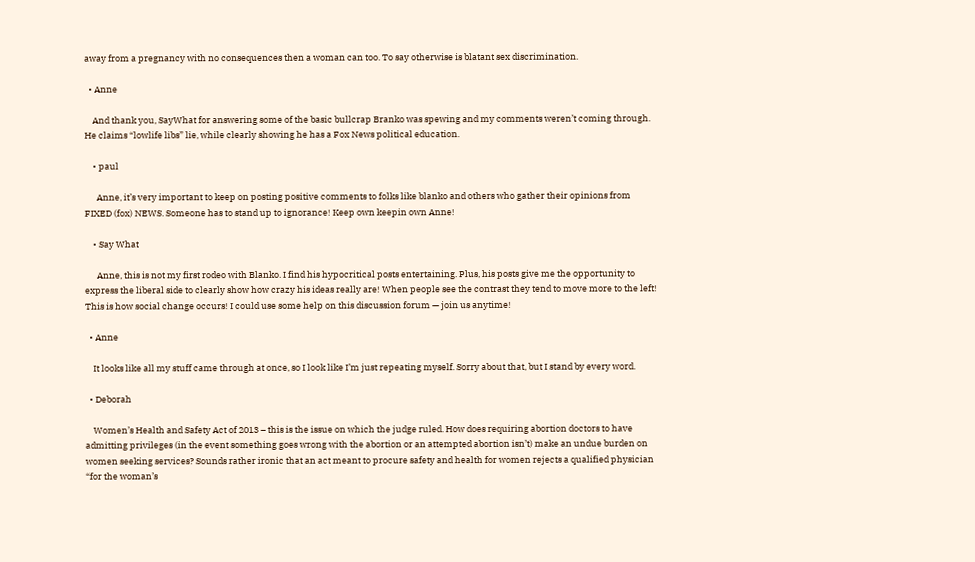away from a pregnancy with no consequences then a woman can too. To say otherwise is blatant sex discrimination.

  • Anne

    And thank you, SayWhat for answering some of the basic bullcrap Branko was spewing and my comments weren’t coming through. He claims “lowlife libs” lie, while clearly showing he has a Fox News political education.

    • paul

      Anne, it’s very important to keep on posting positive comments to folks like blanko and others who gather their opinions from FIXED (fox) NEWS. Someone has to stand up to ignorance! Keep own keepin own Anne!

    • Say What

      Anne, this is not my first rodeo with Blanko. I find his hypocritical posts entertaining. Plus, his posts give me the opportunity to express the liberal side to clearly show how crazy his ideas really are! When people see the contrast they tend to move more to the left! This is how social change occurs! I could use some help on this discussion forum — join us anytime!

  • Anne

    It looks like all my stuff came through at once, so I look like I’m just repeating myself. Sorry about that, but I stand by every word.

  • Deborah

    Women’s Health and Safety Act of 2013 – this is the issue on which the judge ruled. How does requiring abortion doctors to have admitting privileges (in the event something goes wrong with the abortion or an attempted abortion isn’t) make an undue burden on women seeking services? Sounds rather ironic that an act meant to procure safety and health for women rejects a qualified physician “for the woman’s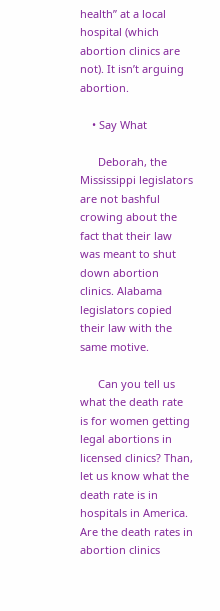health” at a local hospital (which abortion clinics are not). It isn’t arguing abortion.

    • Say What

      Deborah, the Mississippi legislators are not bashful crowing about the fact that their law was meant to shut down abortion clinics. Alabama legislators copied their law with the same motive.

      Can you tell us what the death rate is for women getting legal abortions in licensed clinics? Than, let us know what the death rate is in hospitals in America. Are the death rates in abortion clinics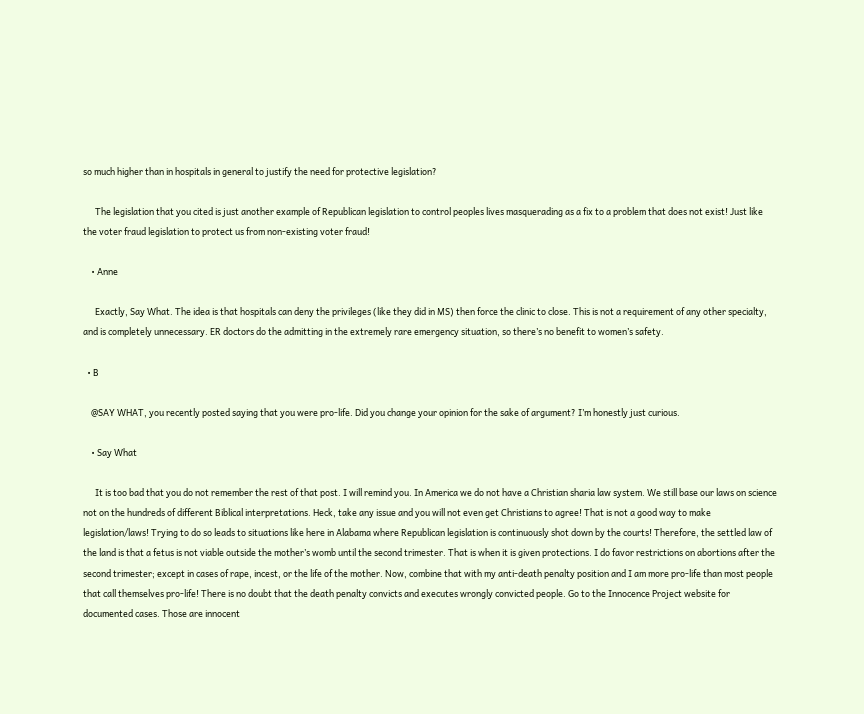so much higher than in hospitals in general to justify the need for protective legislation?

      The legislation that you cited is just another example of Republican legislation to control peoples lives masquerading as a fix to a problem that does not exist! Just like the voter fraud legislation to protect us from non-existing voter fraud!

    • Anne

      Exactly, Say What. The idea is that hospitals can deny the privileges (like they did in MS) then force the clinic to close. This is not a requirement of any other specialty, and is completely unnecessary. ER doctors do the admitting in the extremely rare emergency situation, so there’s no benefit to women’s safety.

  • B

    @SAY WHAT, you recently posted saying that you were pro-life. Did you change your opinion for the sake of argument? I’m honestly just curious.

    • Say What

      It is too bad that you do not remember the rest of that post. I will remind you. In America we do not have a Christian sharia law system. We still base our laws on science not on the hundreds of different Biblical interpretations. Heck, take any issue and you will not even get Christians to agree! That is not a good way to make legislation/laws! Trying to do so leads to situations like here in Alabama where Republican legislation is continuously shot down by the courts! Therefore, the settled law of the land is that a fetus is not viable outside the mother’s womb until the second trimester. That is when it is given protections. I do favor restrictions on abortions after the second trimester; except in cases of rape, incest, or the life of the mother. Now, combine that with my anti-death penalty position and I am more pro-life than most people that call themselves pro-life! There is no doubt that the death penalty convicts and executes wrongly convicted people. Go to the Innocence Project website for documented cases. Those are innocent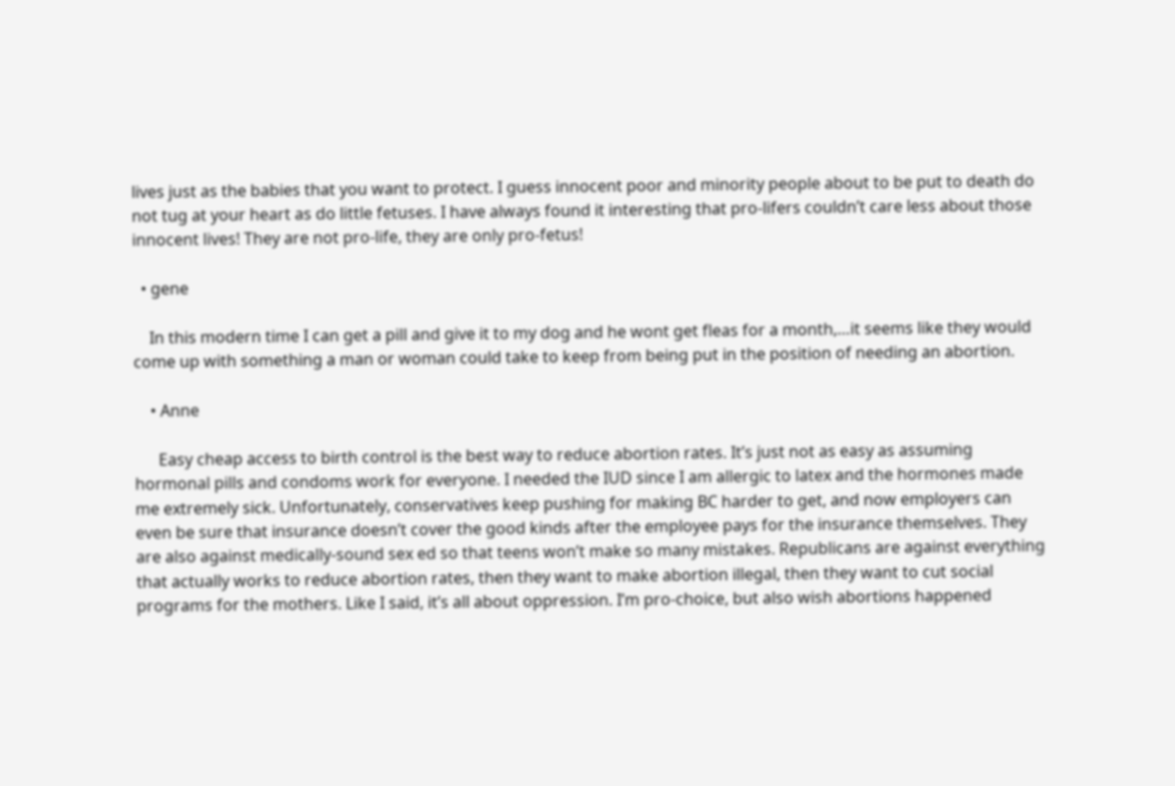lives just as the babies that you want to protect. I guess innocent poor and minority people about to be put to death do not tug at your heart as do little fetuses. I have always found it interesting that pro-lifers couldn’t care less about those innocent lives! They are not pro-life, they are only pro-fetus!

  • gene

    In this modern time I can get a pill and give it to my dog and he wont get fleas for a month,…it seems like they would come up with something a man or woman could take to keep from being put in the position of needing an abortion.

    • Anne

      Easy cheap access to birth control is the best way to reduce abortion rates. It’s just not as easy as assuming hormonal pills and condoms work for everyone. I needed the IUD since I am allergic to latex and the hormones made me extremely sick. Unfortunately, conservatives keep pushing for making BC harder to get, and now employers can even be sure that insurance doesn’t cover the good kinds after the employee pays for the insurance themselves. They are also against medically-sound sex ed so that teens won’t make so many mistakes. Republicans are against everything that actually works to reduce abortion rates, then they want to make abortion illegal, then they want to cut social programs for the mothers. Like I said, it’s all about oppression. I’m pro-choice, but also wish abortions happened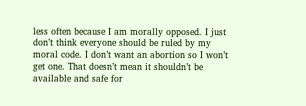less often because I am morally opposed. I just don’t think everyone should be ruled by my moral code. I don’t want an abortion so I won’t get one. That doesn’t mean it shouldn’t be available and safe for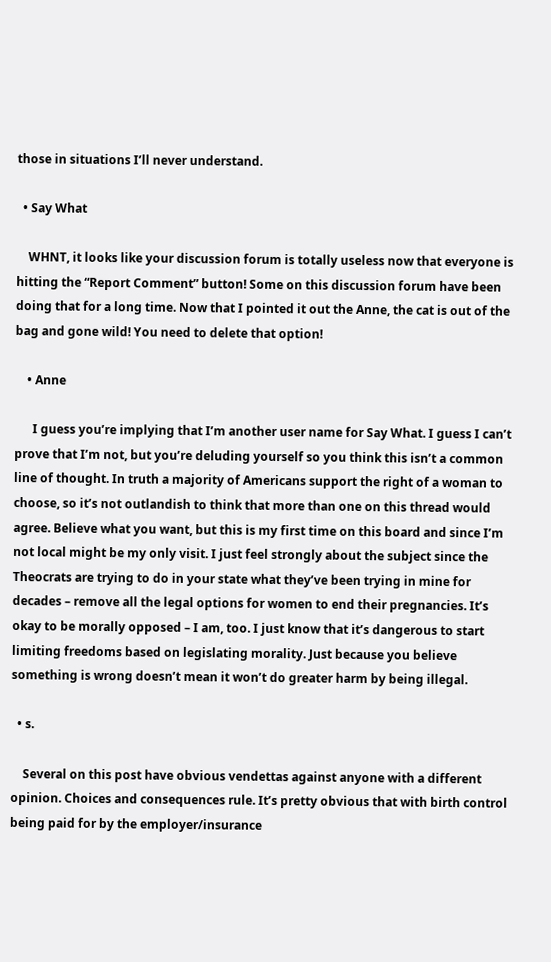those in situations I’ll never understand.

  • Say What

    WHNT, it looks like your discussion forum is totally useless now that everyone is hitting the “Report Comment” button! Some on this discussion forum have been doing that for a long time. Now that I pointed it out the Anne, the cat is out of the bag and gone wild! You need to delete that option!

    • Anne

      I guess you’re implying that I’m another user name for Say What. I guess I can’t prove that I’m not, but you’re deluding yourself so you think this isn’t a common line of thought. In truth a majority of Americans support the right of a woman to choose, so it’s not outlandish to think that more than one on this thread would agree. Believe what you want, but this is my first time on this board and since I’m not local might be my only visit. I just feel strongly about the subject since the Theocrats are trying to do in your state what they’ve been trying in mine for decades – remove all the legal options for women to end their pregnancies. It’s okay to be morally opposed – I am, too. I just know that it’s dangerous to start limiting freedoms based on legislating morality. Just because you believe something is wrong doesn’t mean it won’t do greater harm by being illegal.

  • s.

    Several on this post have obvious vendettas against anyone with a different opinion. Choices and consequences rule. It’s pretty obvious that with birth control being paid for by the employer/insurance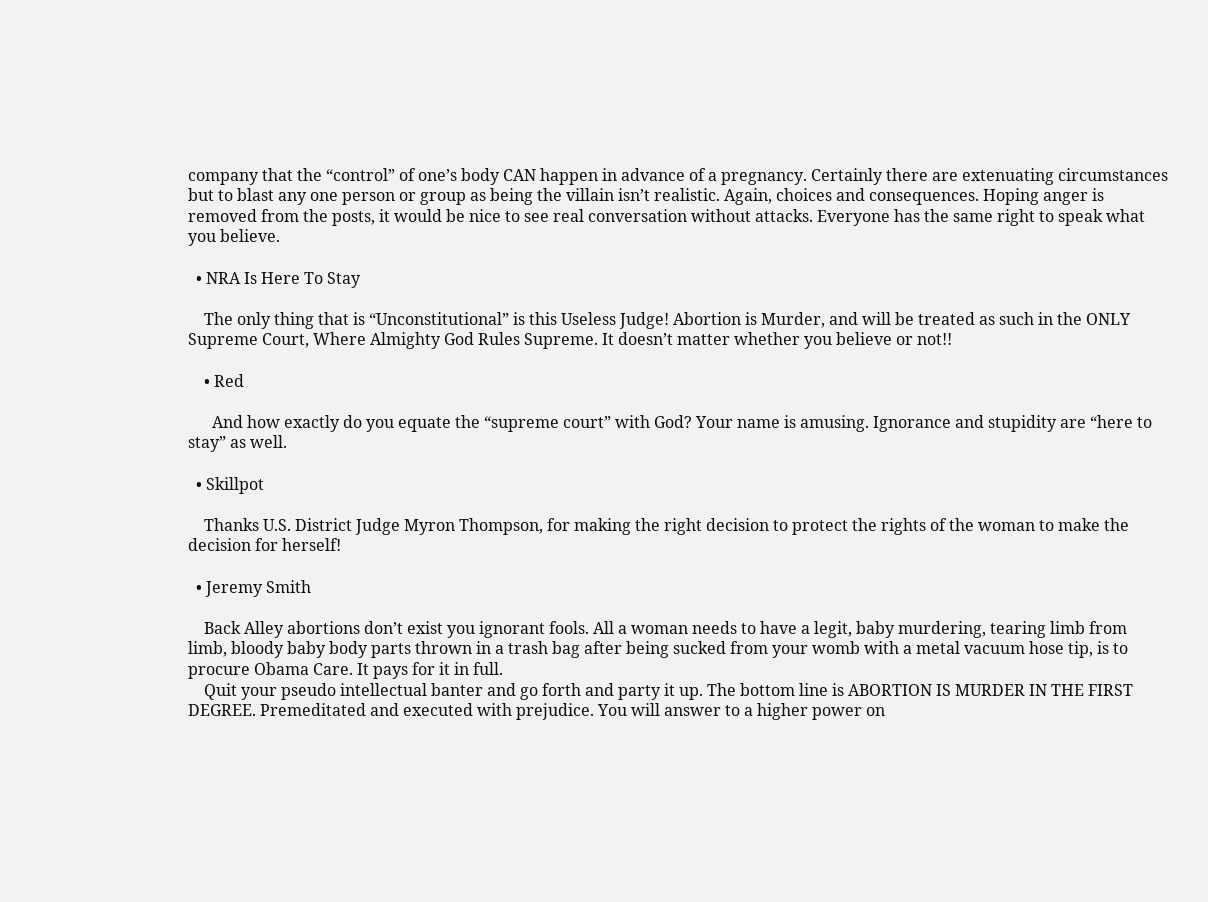company that the “control” of one’s body CAN happen in advance of a pregnancy. Certainly there are extenuating circumstances but to blast any one person or group as being the villain isn’t realistic. Again, choices and consequences. Hoping anger is removed from the posts, it would be nice to see real conversation without attacks. Everyone has the same right to speak what you believe.

  • NRA Is Here To Stay

    The only thing that is “Unconstitutional” is this Useless Judge! Abortion is Murder, and will be treated as such in the ONLY Supreme Court, Where Almighty God Rules Supreme. It doesn’t matter whether you believe or not!!

    • Red

      And how exactly do you equate the “supreme court” with God? Your name is amusing. Ignorance and stupidity are “here to stay” as well.

  • Skillpot

    Thanks U.S. District Judge Myron Thompson, for making the right decision to protect the rights of the woman to make the decision for herself!

  • Jeremy Smith

    Back Alley abortions don’t exist you ignorant fools. All a woman needs to have a legit, baby murdering, tearing limb from limb, bloody baby body parts thrown in a trash bag after being sucked from your womb with a metal vacuum hose tip, is to procure Obama Care. It pays for it in full.
    Quit your pseudo intellectual banter and go forth and party it up. The bottom line is ABORTION IS MURDER IN THE FIRST DEGREE. Premeditated and executed with prejudice. You will answer to a higher power on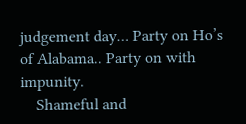judgement day… Party on Ho’s of Alabama.. Party on with impunity.
    Shameful and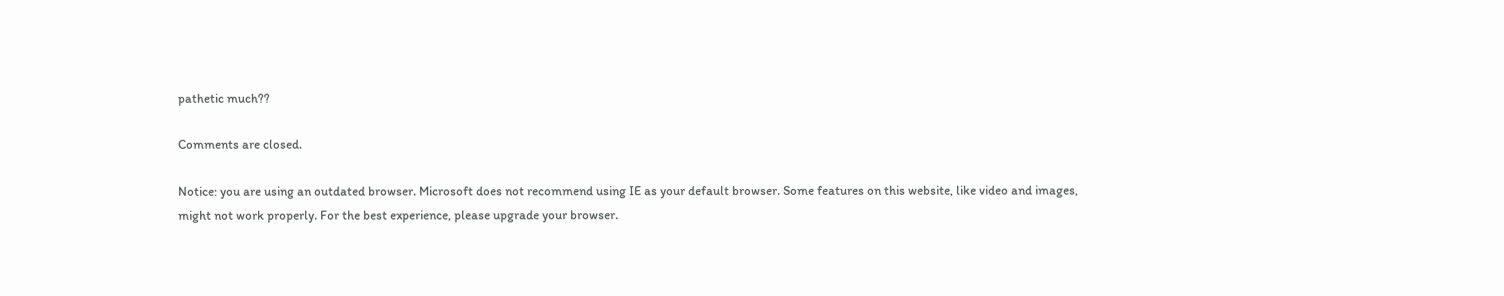pathetic much??

Comments are closed.

Notice: you are using an outdated browser. Microsoft does not recommend using IE as your default browser. Some features on this website, like video and images, might not work properly. For the best experience, please upgrade your browser.